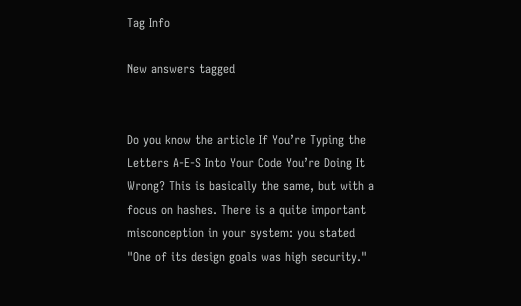Tag Info

New answers tagged


Do you know the article If You’re Typing the Letters A-E-S Into Your Code You’re Doing It Wrong? This is basically the same, but with a focus on hashes. There is a quite important misconception in your system: you stated "One of its design goals was high security."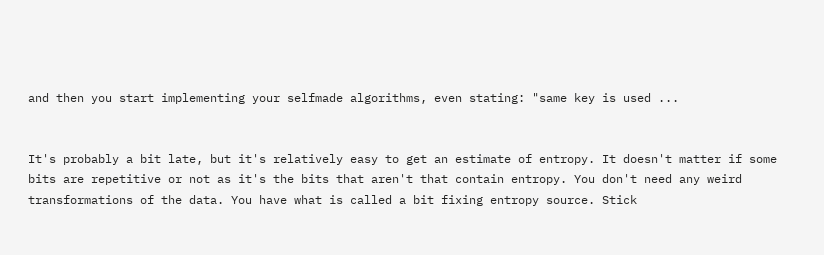and then you start implementing your selfmade algorithms, even stating: "same key is used ...


It's probably a bit late, but it's relatively easy to get an estimate of entropy. It doesn't matter if some bits are repetitive or not as it's the bits that aren't that contain entropy. You don't need any weird transformations of the data. You have what is called a bit fixing entropy source. Stick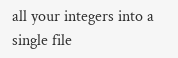all your integers into a single file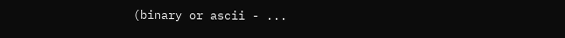(binary or ascii - ...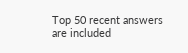Top 50 recent answers are included